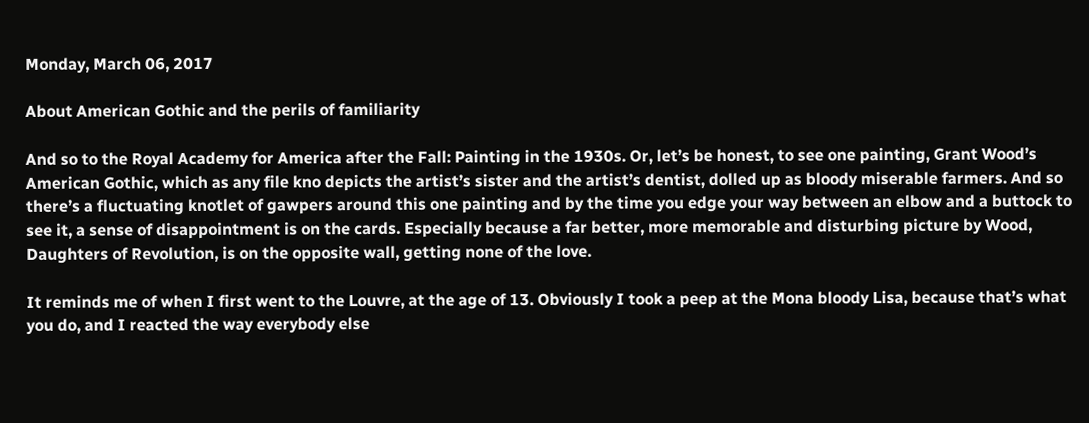Monday, March 06, 2017

About American Gothic and the perils of familiarity

And so to the Royal Academy for America after the Fall: Painting in the 1930s. Or, let’s be honest, to see one painting, Grant Wood’s American Gothic, which as any file kno depicts the artist’s sister and the artist’s dentist, dolled up as bloody miserable farmers. And so there’s a fluctuating knotlet of gawpers around this one painting and by the time you edge your way between an elbow and a buttock to see it, a sense of disappointment is on the cards. Especially because a far better, more memorable and disturbing picture by Wood, Daughters of Revolution, is on the opposite wall, getting none of the love.

It reminds me of when I first went to the Louvre, at the age of 13. Obviously I took a peep at the Mona bloody Lisa, because that’s what you do, and I reacted the way everybody else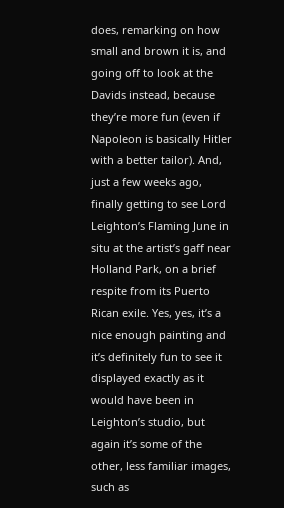does, remarking on how small and brown it is, and going off to look at the Davids instead, because they’re more fun (even if Napoleon is basically Hitler with a better tailor). And, just a few weeks ago, finally getting to see Lord Leighton’s Flaming June in situ at the artist’s gaff near Holland Park, on a brief respite from its Puerto Rican exile. Yes, yes, it’s a nice enough painting and it’s definitely fun to see it displayed exactly as it would have been in Leighton’s studio, but again it’s some of the other, less familiar images, such as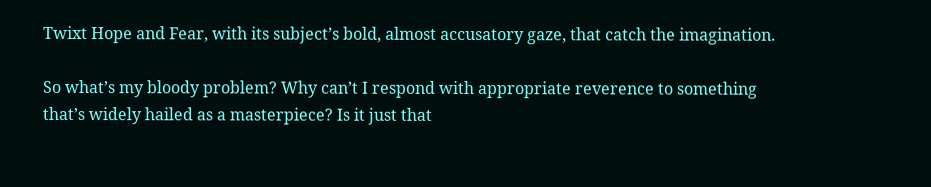Twixt Hope and Fear, with its subject’s bold, almost accusatory gaze, that catch the imagination.

So what’s my bloody problem? Why can’t I respond with appropriate reverence to something that’s widely hailed as a masterpiece? Is it just that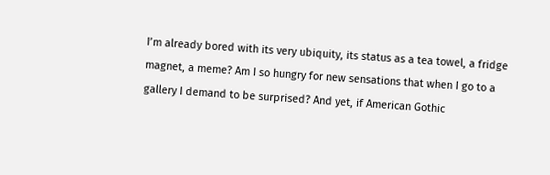I’m already bored with its very ubiquity, its status as a tea towel, a fridge magnet, a meme? Am I so hungry for new sensations that when I go to a gallery I demand to be surprised? And yet, if American Gothic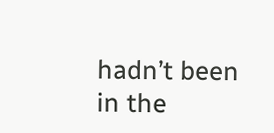hadn’t been in the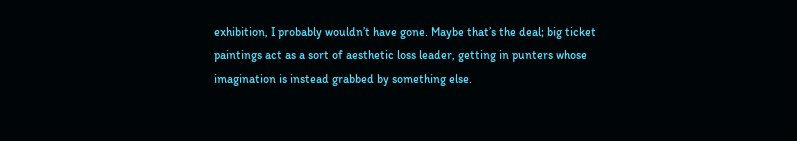exhibition, I probably wouldn’t have gone. Maybe that’s the deal; big ticket paintings act as a sort of aesthetic loss leader, getting in punters whose imagination is instead grabbed by something else.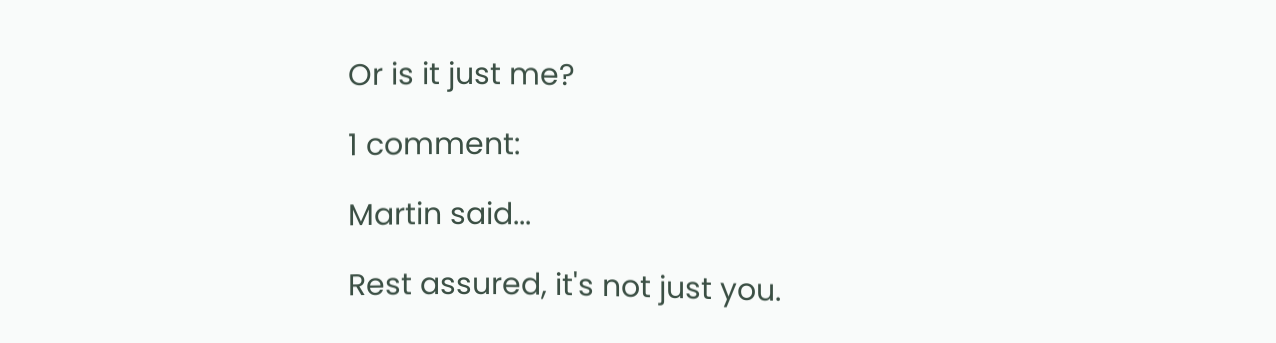Or is it just me?

1 comment:

Martin said...

Rest assured, it's not just you.